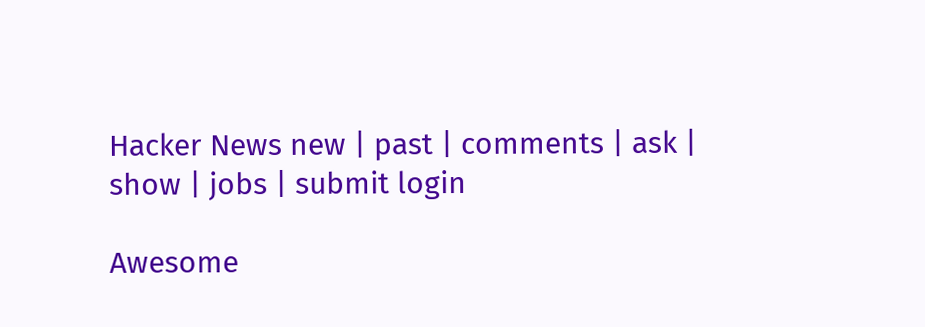Hacker News new | past | comments | ask | show | jobs | submit login

Awesome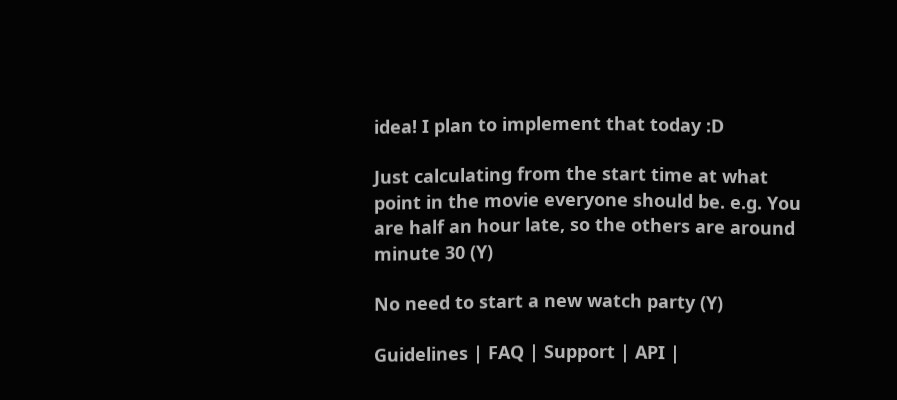idea! I plan to implement that today :D

Just calculating from the start time at what point in the movie everyone should be. e.g. You are half an hour late, so the others are around minute 30 (Y)

No need to start a new watch party (Y)

Guidelines | FAQ | Support | API |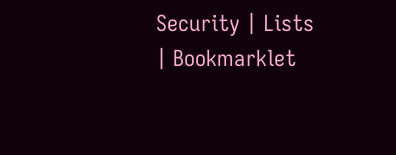Security | Lists | Bookmarklet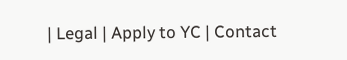| Legal | Apply to YC | Contact